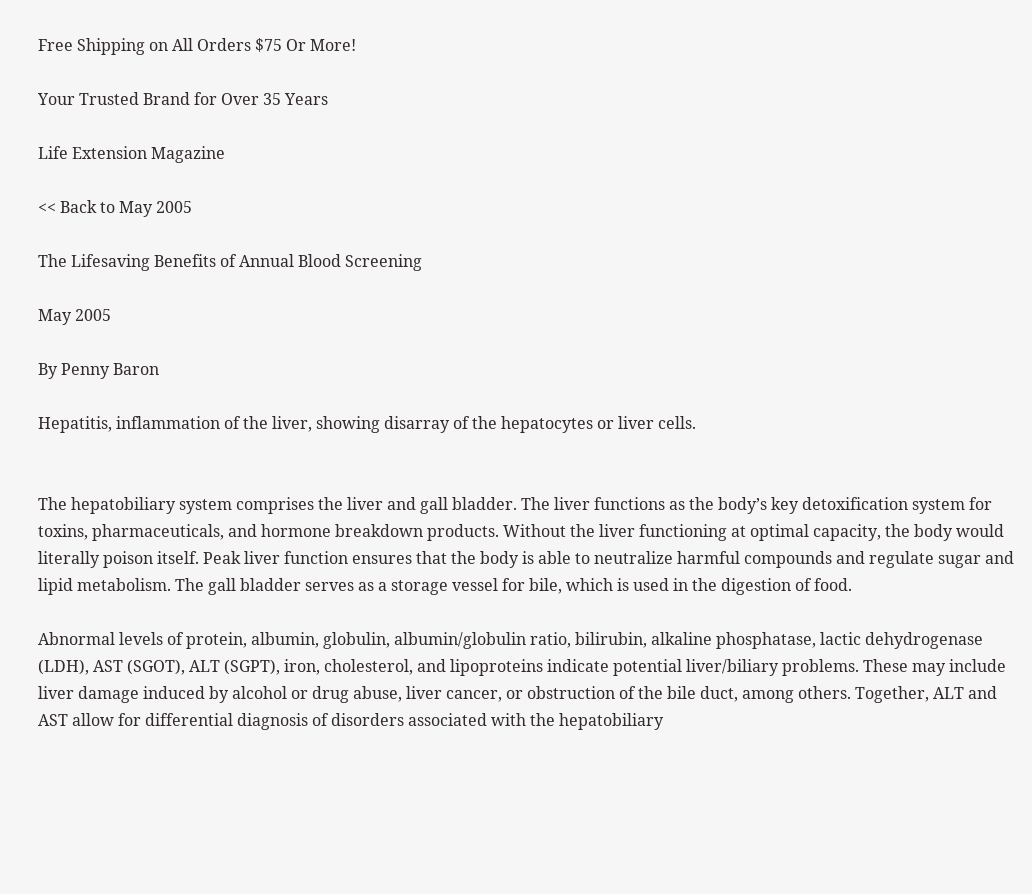Free Shipping on All Orders $75 Or More!

Your Trusted Brand for Over 35 Years

Life Extension Magazine

<< Back to May 2005

The Lifesaving Benefits of Annual Blood Screening

May 2005

By Penny Baron

Hepatitis, inflammation of the liver, showing disarray of the hepatocytes or liver cells.


The hepatobiliary system comprises the liver and gall bladder. The liver functions as the body’s key detoxification system for toxins, pharmaceuticals, and hormone breakdown products. Without the liver functioning at optimal capacity, the body would literally poison itself. Peak liver function ensures that the body is able to neutralize harmful compounds and regulate sugar and lipid metabolism. The gall bladder serves as a storage vessel for bile, which is used in the digestion of food.

Abnormal levels of protein, albumin, globulin, albumin/globulin ratio, bilirubin, alkaline phosphatase, lactic dehydrogenase (LDH), AST (SGOT), ALT (SGPT), iron, cholesterol, and lipoproteins indicate potential liver/biliary problems. These may include liver damage induced by alcohol or drug abuse, liver cancer, or obstruction of the bile duct, among others. Together, ALT and AST allow for differential diagnosis of disorders associated with the hepatobiliary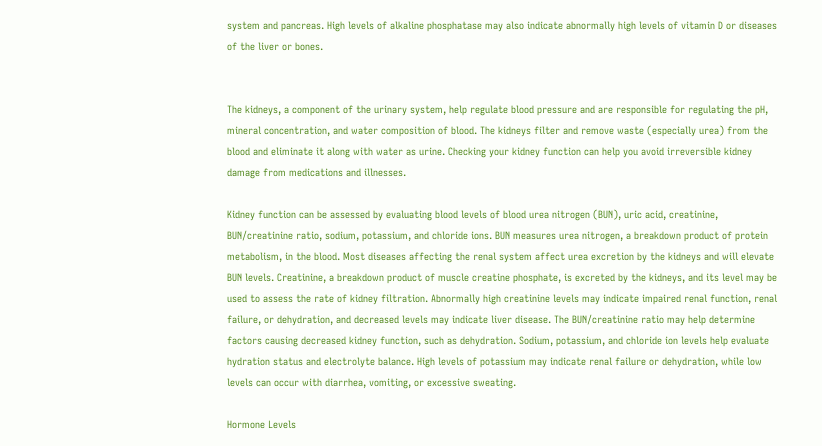system and pancreas. High levels of alkaline phosphatase may also indicate abnormally high levels of vitamin D or diseases of the liver or bones.


The kidneys, a component of the urinary system, help regulate blood pressure and are responsible for regulating the pH, mineral concentration, and water composition of blood. The kidneys filter and remove waste (especially urea) from the blood and eliminate it along with water as urine. Checking your kidney function can help you avoid irreversible kidney damage from medications and illnesses.

Kidney function can be assessed by evaluating blood levels of blood urea nitrogen (BUN), uric acid, creatinine, BUN/creatinine ratio, sodium, potassium, and chloride ions. BUN measures urea nitrogen, a breakdown product of protein metabolism, in the blood. Most diseases affecting the renal system affect urea excretion by the kidneys and will elevate BUN levels. Creatinine, a breakdown product of muscle creatine phosphate, is excreted by the kidneys, and its level may be used to assess the rate of kidney filtration. Abnormally high creatinine levels may indicate impaired renal function, renal failure, or dehydration, and decreased levels may indicate liver disease. The BUN/creatinine ratio may help determine factors causing decreased kidney function, such as dehydration. Sodium, potassium, and chloride ion levels help evaluate hydration status and electrolyte balance. High levels of potassium may indicate renal failure or dehydration, while low levels can occur with diarrhea, vomiting, or excessive sweating.

Hormone Levels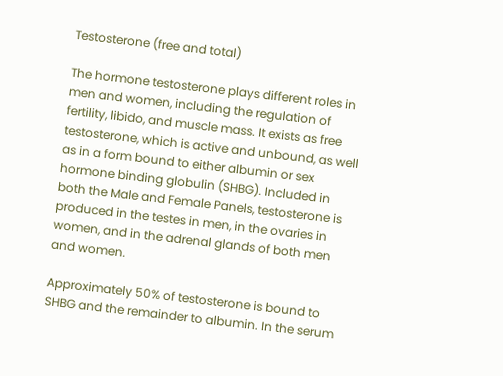Testosterone (free and total)

The hormone testosterone plays different roles in men and women, including the regulation of fertility, libido, and muscle mass. It exists as free testosterone, which is active and unbound, as well as in a form bound to either albumin or sex hormone binding globulin (SHBG). Included in both the Male and Female Panels, testosterone is produced in the testes in men, in the ovaries in women, and in the adrenal glands of both men and women.

Approximately 50% of testosterone is bound to SHBG and the remainder to albumin. In the serum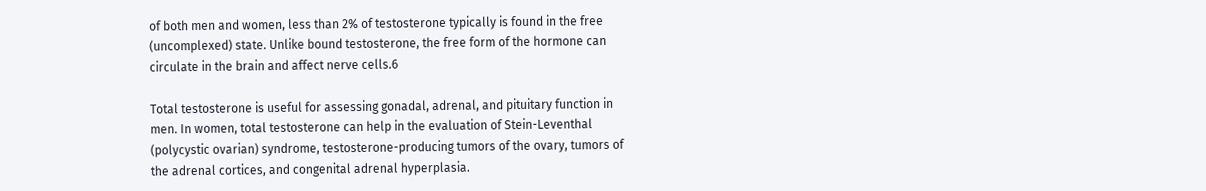of both men and women, less than 2% of testosterone typically is found in the free (uncomplexed) state. Unlike bound testosterone, the free form of the hormone can circulate in the brain and affect nerve cells.6

Total testosterone is useful for assessing gonadal, adrenal, and pituitary function in men. In women, total testosterone can help in the evaluation of Stein-Leventhal (polycystic ovarian) syndrome, testosterone-producing tumors of the ovary, tumors of the adrenal cortices, and congenital adrenal hyperplasia.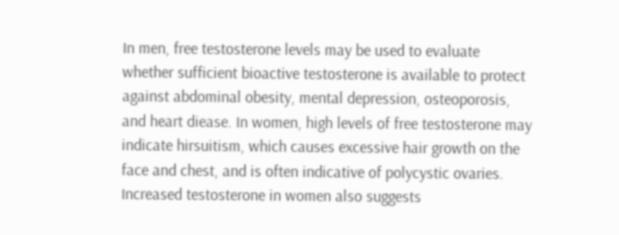In men, free testosterone levels may be used to evaluate whether sufficient bioactive testosterone is available to protect against abdominal obesity, mental depression, osteoporosis, and heart diease. In women, high levels of free testosterone may indicate hirsuitism, which causes excessive hair growth on the face and chest, and is often indicative of polycystic ovaries. Increased testosterone in women also suggests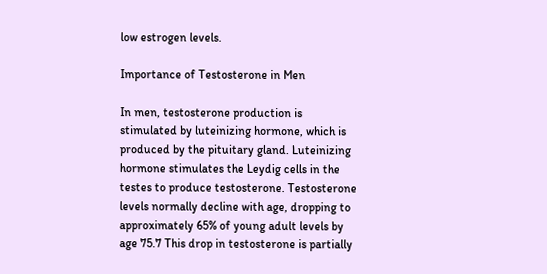low estrogen levels.

Importance of Testosterone in Men

In men, testosterone production is stimulated by luteinizing hormone, which is produced by the pituitary gland. Luteinizing hormone stimulates the Leydig cells in the testes to produce testosterone. Testosterone levels normally decline with age, dropping to approximately 65% of young adult levels by age 75.7 This drop in testosterone is partially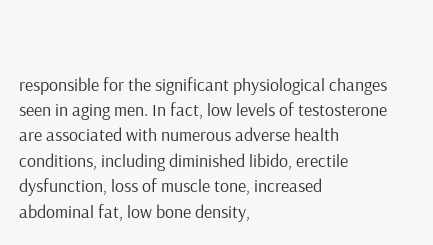responsible for the significant physiological changes seen in aging men. In fact, low levels of testosterone are associated with numerous adverse health conditions, including diminished libido, erectile dysfunction, loss of muscle tone, increased abdominal fat, low bone density,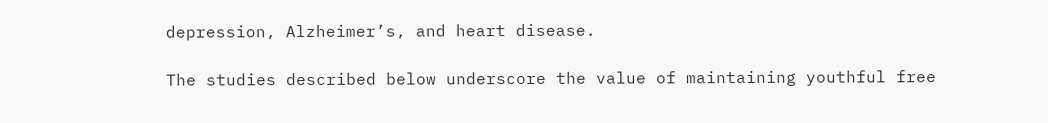depression, Alzheimer’s, and heart disease.

The studies described below underscore the value of maintaining youthful free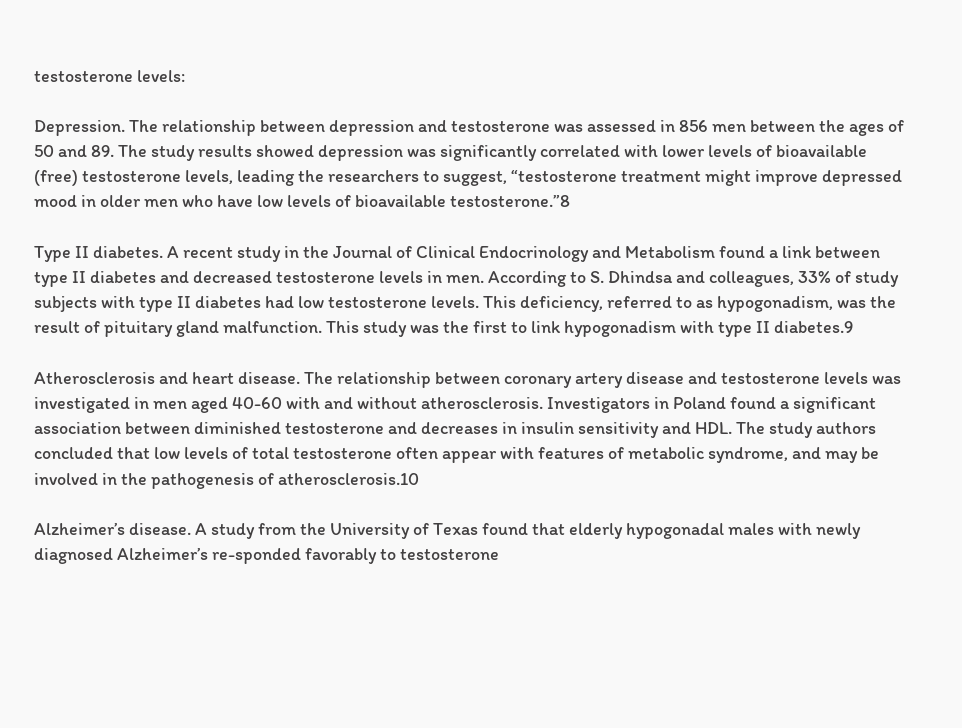testosterone levels:

Depression. The relationship between depression and testosterone was assessed in 856 men between the ages of 50 and 89. The study results showed depression was significantly correlated with lower levels of bioavailable (free) testosterone levels, leading the researchers to suggest, “testosterone treatment might improve depressed mood in older men who have low levels of bioavailable testosterone.”8

Type II diabetes. A recent study in the Journal of Clinical Endocrinology and Metabolism found a link between type II diabetes and decreased testosterone levels in men. According to S. Dhindsa and colleagues, 33% of study subjects with type II diabetes had low testosterone levels. This deficiency, referred to as hypogonadism, was the result of pituitary gland malfunction. This study was the first to link hypogonadism with type II diabetes.9

Atherosclerosis and heart disease. The relationship between coronary artery disease and testosterone levels was investigated in men aged 40-60 with and without atherosclerosis. Investigators in Poland found a significant association between diminished testosterone and decreases in insulin sensitivity and HDL. The study authors concluded that low levels of total testosterone often appear with features of metabolic syndrome, and may be involved in the pathogenesis of atherosclerosis.10

Alzheimer’s disease. A study from the University of Texas found that elderly hypogonadal males with newly diagnosed Alzheimer’s re-sponded favorably to testosterone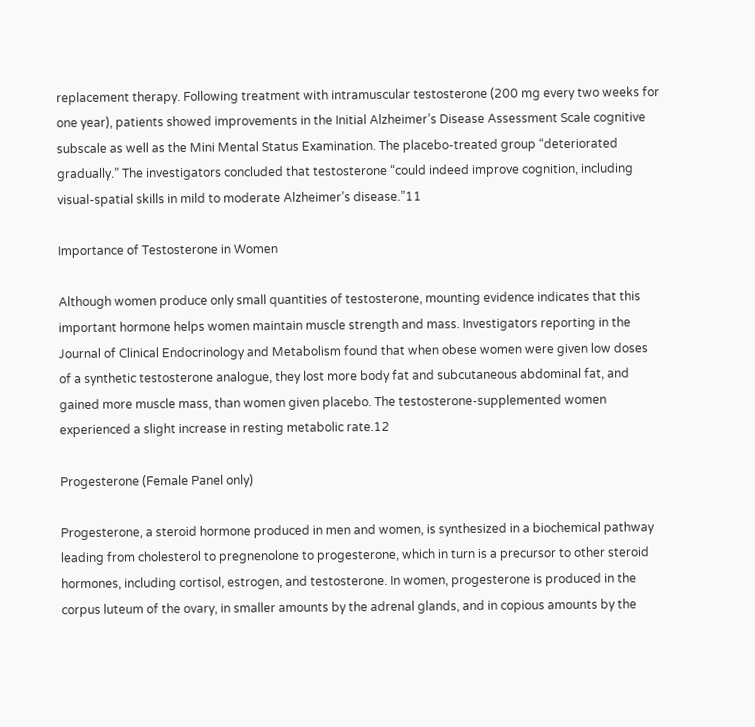replacement therapy. Following treatment with intramuscular testosterone (200 mg every two weeks for one year), patients showed improvements in the Initial Alzheimer’s Disease Assessment Scale cognitive subscale as well as the Mini Mental Status Examination. The placebo-treated group “deteriorated gradually.” The investigators concluded that testosterone “could indeed improve cognition, including visual-spatial skills in mild to moderate Alzheimer’s disease.”11

Importance of Testosterone in Women

Although women produce only small quantities of testosterone, mounting evidence indicates that this important hormone helps women maintain muscle strength and mass. Investigators reporting in the Journal of Clinical Endocrinology and Metabolism found that when obese women were given low doses of a synthetic testosterone analogue, they lost more body fat and subcutaneous abdominal fat, and gained more muscle mass, than women given placebo. The testosterone-supplemented women experienced a slight increase in resting metabolic rate.12

Progesterone (Female Panel only)

Progesterone, a steroid hormone produced in men and women, is synthesized in a biochemical pathway leading from cholesterol to pregnenolone to progesterone, which in turn is a precursor to other steroid hormones, including cortisol, estrogen, and testosterone. In women, progesterone is produced in the corpus luteum of the ovary, in smaller amounts by the adrenal glands, and in copious amounts by the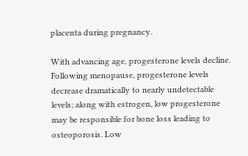placenta during pregnancy.

With advancing age, progesterone levels decline. Following menopause, progesterone levels decrease dramatically to nearly undetectable levels; along with estrogen, low progesterone may be responsible for bone loss leading to osteoporosis. Low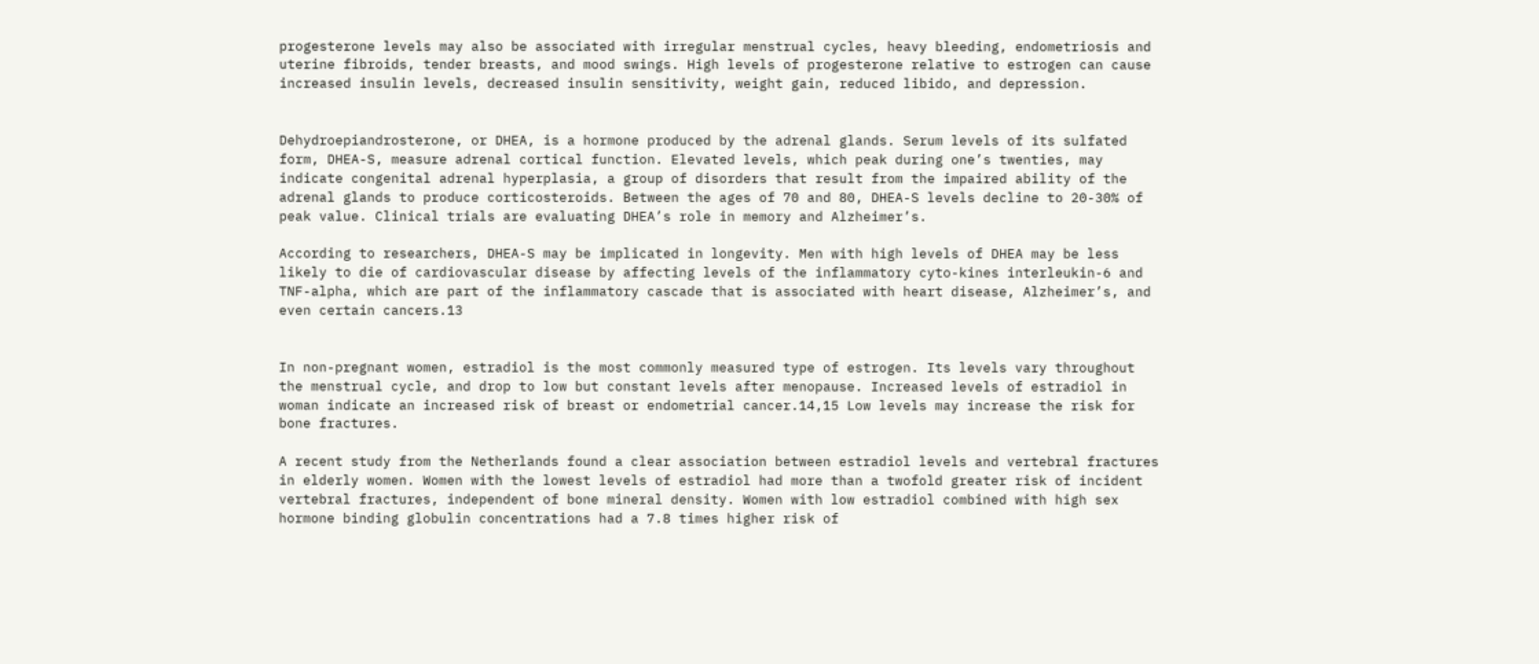progesterone levels may also be associated with irregular menstrual cycles, heavy bleeding, endometriosis and uterine fibroids, tender breasts, and mood swings. High levels of progesterone relative to estrogen can cause increased insulin levels, decreased insulin sensitivity, weight gain, reduced libido, and depression.


Dehydroepiandrosterone, or DHEA, is a hormone produced by the adrenal glands. Serum levels of its sulfated form, DHEA-S, measure adrenal cortical function. Elevated levels, which peak during one’s twenties, may indicate congenital adrenal hyperplasia, a group of disorders that result from the impaired ability of the adrenal glands to produce corticosteroids. Between the ages of 70 and 80, DHEA-S levels decline to 20-30% of peak value. Clinical trials are evaluating DHEA’s role in memory and Alzheimer’s.

According to researchers, DHEA-S may be implicated in longevity. Men with high levels of DHEA may be less likely to die of cardiovascular disease by affecting levels of the inflammatory cyto-kines interleukin-6 and TNF-alpha, which are part of the inflammatory cascade that is associated with heart disease, Alzheimer’s, and even certain cancers.13


In non-pregnant women, estradiol is the most commonly measured type of estrogen. Its levels vary throughout the menstrual cycle, and drop to low but constant levels after menopause. Increased levels of estradiol in woman indicate an increased risk of breast or endometrial cancer.14,15 Low levels may increase the risk for bone fractures.

A recent study from the Netherlands found a clear association between estradiol levels and vertebral fractures in elderly women. Women with the lowest levels of estradiol had more than a twofold greater risk of incident vertebral fractures, independent of bone mineral density. Women with low estradiol combined with high sex hormone binding globulin concentrations had a 7.8 times higher risk of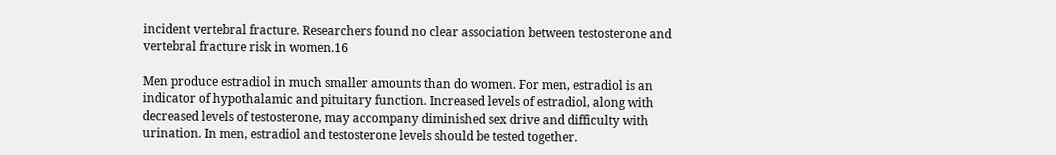incident vertebral fracture. Researchers found no clear association between testosterone and vertebral fracture risk in women.16

Men produce estradiol in much smaller amounts than do women. For men, estradiol is an indicator of hypothalamic and pituitary function. Increased levels of estradiol, along with decreased levels of testosterone, may accompany diminished sex drive and difficulty with urination. In men, estradiol and testosterone levels should be tested together.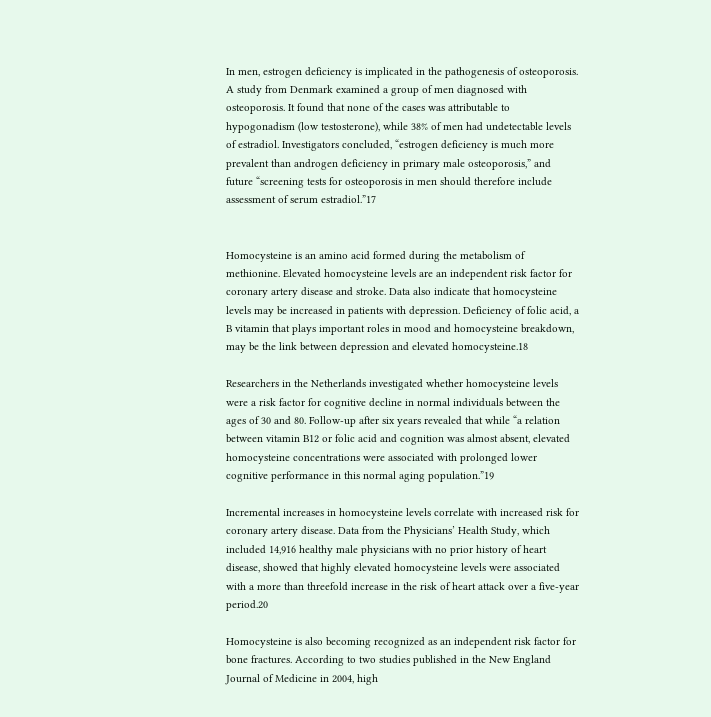In men, estrogen deficiency is implicated in the pathogenesis of osteoporosis. A study from Denmark examined a group of men diagnosed with osteoporosis. It found that none of the cases was attributable to hypogonadism (low testosterone), while 38% of men had undetectable levels of estradiol. Investigators concluded, “estrogen deficiency is much more prevalent than androgen deficiency in primary male osteoporosis,” and future “screening tests for osteoporosis in men should therefore include assessment of serum estradiol.”17


Homocysteine is an amino acid formed during the metabolism of methionine. Elevated homocysteine levels are an independent risk factor for coronary artery disease and stroke. Data also indicate that homocysteine levels may be increased in patients with depression. Deficiency of folic acid, a B vitamin that plays important roles in mood and homocysteine breakdown, may be the link between depression and elevated homocysteine.18

Researchers in the Netherlands investigated whether homocysteine levels were a risk factor for cognitive decline in normal individuals between the ages of 30 and 80. Follow-up after six years revealed that while “a relation between vitamin B12 or folic acid and cognition was almost absent, elevated homocysteine concentrations were associated with prolonged lower cognitive performance in this normal aging population.”19

Incremental increases in homocysteine levels correlate with increased risk for coronary artery disease. Data from the Physicians’ Health Study, which included 14,916 healthy male physicians with no prior history of heart disease, showed that highly elevated homocysteine levels were associated with a more than threefold increase in the risk of heart attack over a five-year period.20

Homocysteine is also becoming recognized as an independent risk factor for bone fractures. According to two studies published in the New England Journal of Medicine in 2004, high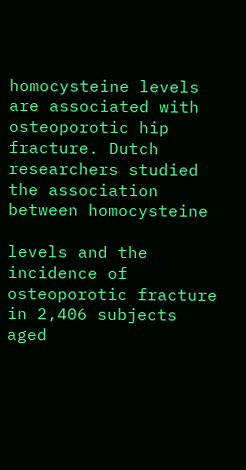homocysteine levels are associated with osteoporotic hip fracture. Dutch researchers studied the association between homocysteine

levels and the incidence of osteoporotic fracture in 2,406 subjects aged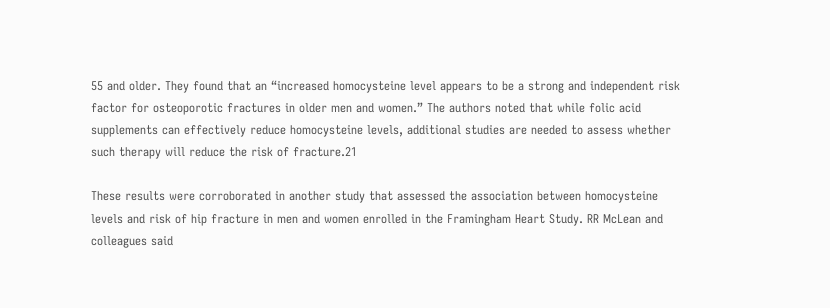55 and older. They found that an “increased homocysteine level appears to be a strong and independent risk factor for osteoporotic fractures in older men and women.” The authors noted that while folic acid supplements can effectively reduce homocysteine levels, additional studies are needed to assess whether such therapy will reduce the risk of fracture.21

These results were corroborated in another study that assessed the association between homocysteine levels and risk of hip fracture in men and women enrolled in the Framingham Heart Study. RR McLean and colleagues said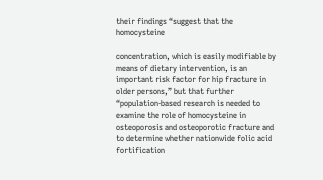their findings “suggest that the homocysteine

concentration, which is easily modifiable by means of dietary intervention, is an important risk factor for hip fracture in older persons,” but that further “population-based research is needed to examine the role of homocysteine in osteoporosis and osteoporotic fracture and to determine whether nationwide folic acid fortification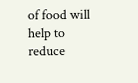of food will help to reduce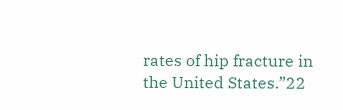rates of hip fracture in the United States.”22